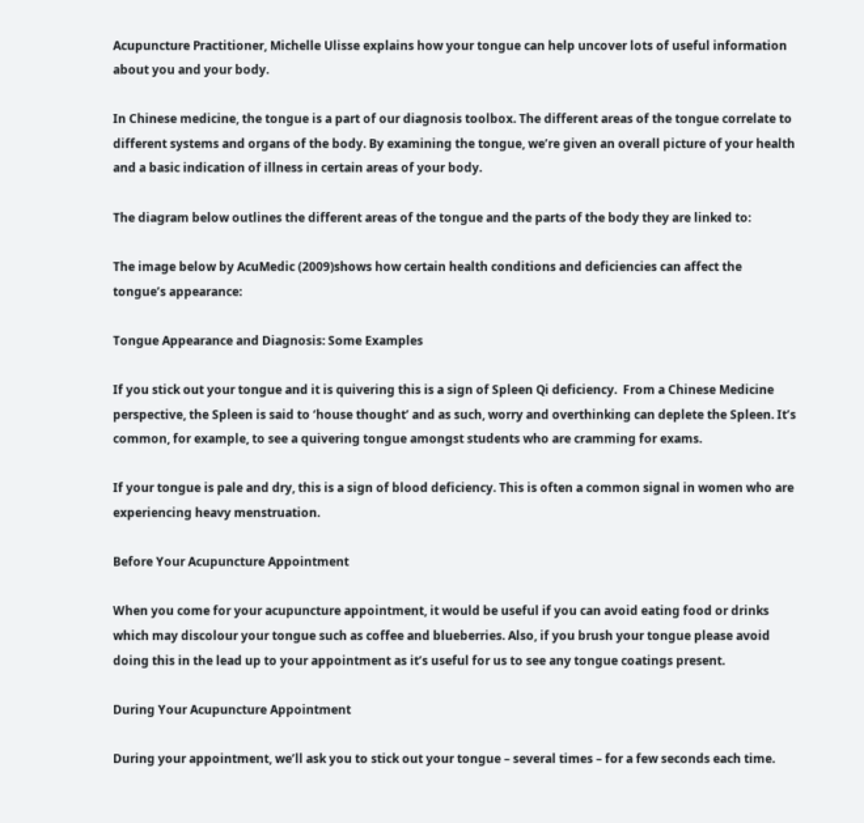Acupuncture Practitioner, Michelle Ulisse explains how your tongue can help uncover lots of useful information about you and your body.

In Chinese medicine, the tongue is a part of our diagnosis toolbox. The different areas of the tongue correlate to different systems and organs of the body. By examining the tongue, we’re given an overall picture of your health and a basic indication of illness in certain areas of your body.

The diagram below outlines the different areas of the tongue and the parts of the body they are linked to:

The image below by AcuMedic (2009)shows how certain health conditions and deficiencies can affect the tongue’s appearance:

Tongue Appearance and Diagnosis: Some Examples

If you stick out your tongue and it is quivering this is a sign of Spleen Qi deficiency.  From a Chinese Medicine perspective, the Spleen is said to ‘house thought’ and as such, worry and overthinking can deplete the Spleen. It’s common, for example, to see a quivering tongue amongst students who are cramming for exams.

If your tongue is pale and dry, this is a sign of blood deficiency. This is often a common signal in women who are experiencing heavy menstruation.

Before Your Acupuncture Appointment

When you come for your acupuncture appointment, it would be useful if you can avoid eating food or drinks which may discolour your tongue such as coffee and blueberries. Also, if you brush your tongue please avoid doing this in the lead up to your appointment as it’s useful for us to see any tongue coatings present.

During Your Acupuncture Appointment

During your appointment, we’ll ask you to stick out your tongue – several times – for a few seconds each time.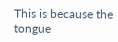This is because the tongue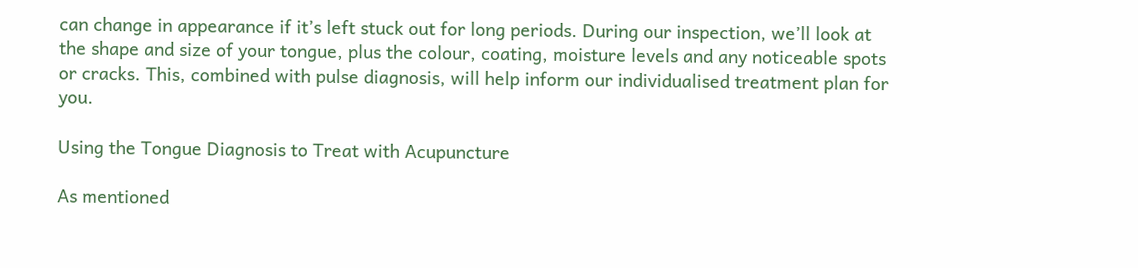can change in appearance if it’s left stuck out for long periods. During our inspection, we’ll look at the shape and size of your tongue, plus the colour, coating, moisture levels and any noticeable spots or cracks. This, combined with pulse diagnosis, will help inform our individualised treatment plan for you.

Using the Tongue Diagnosis to Treat with Acupuncture

As mentioned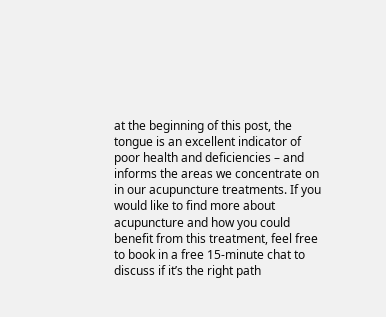at the beginning of this post, the tongue is an excellent indicator of poor health and deficiencies – and informs the areas we concentrate on in our acupuncture treatments. If you would like to find more about acupuncture and how you could benefit from this treatment, feel free to book in a free 15-minute chat to discuss if it’s the right path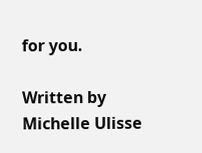for you.

Written by Michelle Ulisse